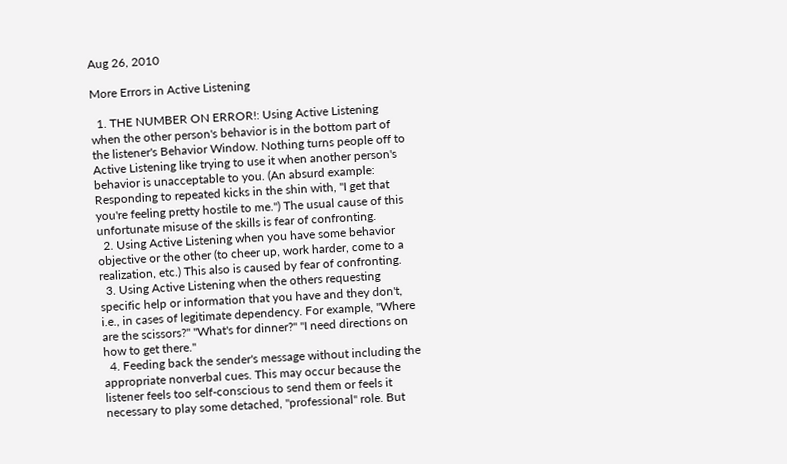Aug 26, 2010

More Errors in Active Listening

  1. THE NUMBER ON ERROR!: Using Active Listening when the other person's behavior is in the bottom part of the listener's Behavior Window. Nothing turns people off to Active Listening like trying to use it when another person's behavior is unacceptable to you. (An absurd example: Responding to repeated kicks in the shin with, "I get that you're feeling pretty hostile to me.") The usual cause of this unfortunate misuse of the skills is fear of confronting.
  2. Using Active Listening when you have some behavior objective or the other (to cheer up, work harder, come to a realization, etc.) This also is caused by fear of confronting.
  3. Using Active Listening when the others requesting specific help or information that you have and they don't, i.e., in cases of legitimate dependency. For example, "Where are the scissors?" "What's for dinner?" "I need directions on how to get there."
  4. Feeding back the sender's message without including the appropriate nonverbal cues. This may occur because the listener feels too self-conscious to send them or feels it necessary to play some detached, "professional" role. But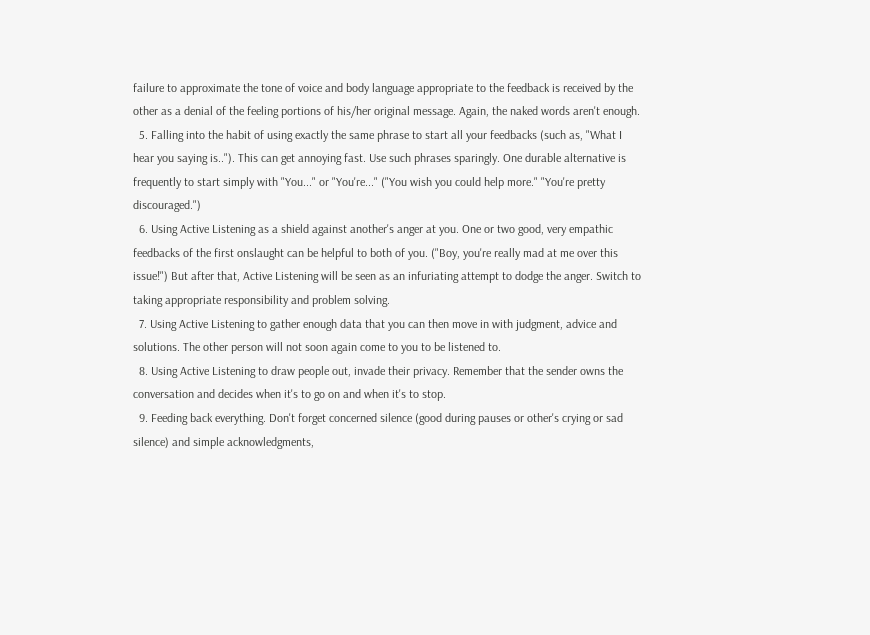failure to approximate the tone of voice and body language appropriate to the feedback is received by the other as a denial of the feeling portions of his/her original message. Again, the naked words aren't enough.
  5. Falling into the habit of using exactly the same phrase to start all your feedbacks (such as, "What I hear you saying is.."). This can get annoying fast. Use such phrases sparingly. One durable alternative is frequently to start simply with "You..." or "You're..." ("You wish you could help more." "You're pretty discouraged.")
  6. Using Active Listening as a shield against another's anger at you. One or two good, very empathic feedbacks of the first onslaught can be helpful to both of you. ("Boy, you're really mad at me over this issue!") But after that, Active Listening will be seen as an infuriating attempt to dodge the anger. Switch to taking appropriate responsibility and problem solving.
  7. Using Active Listening to gather enough data that you can then move in with judgment, advice and solutions. The other person will not soon again come to you to be listened to.
  8. Using Active Listening to draw people out, invade their privacy. Remember that the sender owns the conversation and decides when it's to go on and when it's to stop.
  9. Feeding back everything. Don't forget concerned silence (good during pauses or other's crying or sad silence) and simple acknowledgments,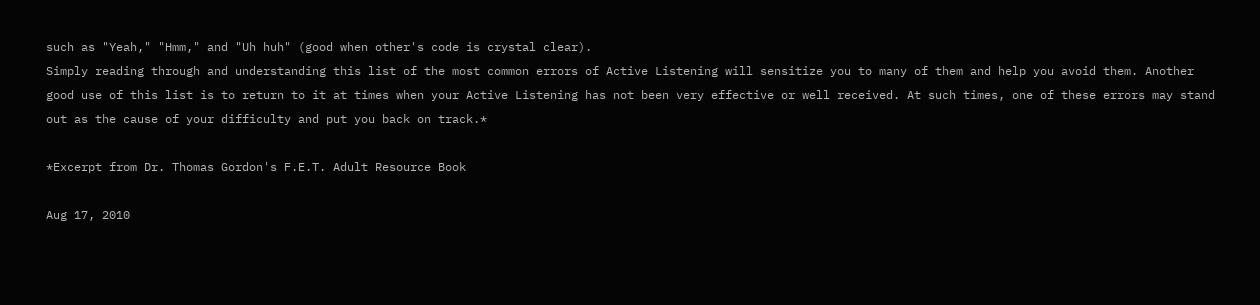such as "Yeah," "Hmm," and "Uh huh" (good when other's code is crystal clear).
Simply reading through and understanding this list of the most common errors of Active Listening will sensitize you to many of them and help you avoid them. Another good use of this list is to return to it at times when your Active Listening has not been very effective or well received. At such times, one of these errors may stand out as the cause of your difficulty and put you back on track.*

*Excerpt from Dr. Thomas Gordon's F.E.T. Adult Resource Book

Aug 17, 2010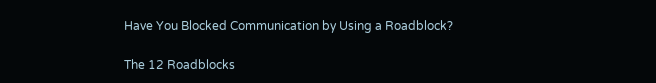Have You Blocked Communication by Using a Roadblock?

The 12 Roadblocks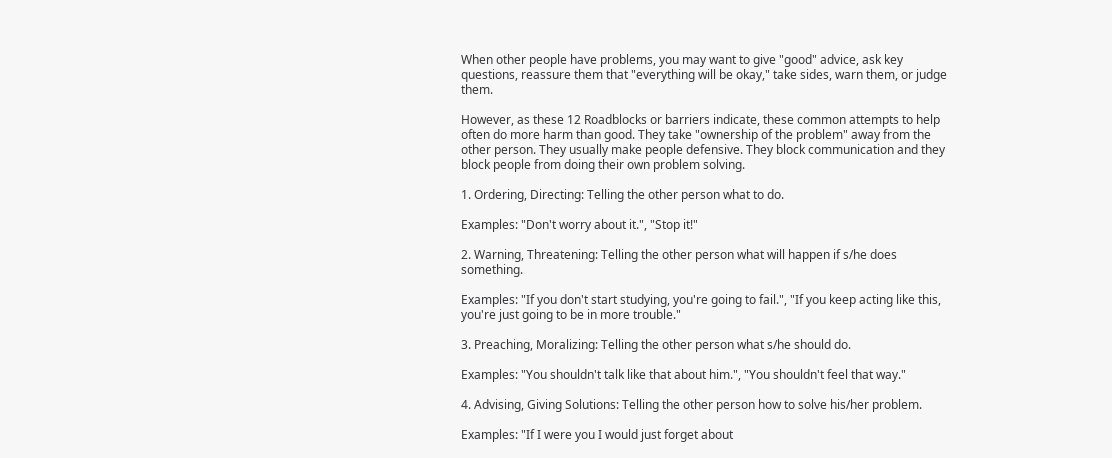When other people have problems, you may want to give "good" advice, ask key questions, reassure them that "everything will be okay," take sides, warn them, or judge them.

However, as these 12 Roadblocks or barriers indicate, these common attempts to help often do more harm than good. They take "ownership of the problem" away from the other person. They usually make people defensive. They block communication and they block people from doing their own problem solving.

1. Ordering, Directing: Telling the other person what to do.

Examples: "Don't worry about it.", "Stop it!"

2. Warning, Threatening: Telling the other person what will happen if s/he does something.

Examples: "If you don't start studying, you're going to fail.", "If you keep acting like this, you're just going to be in more trouble."

3. Preaching, Moralizing: Telling the other person what s/he should do.

Examples: "You shouldn't talk like that about him.", "You shouldn't feel that way."

4. Advising, Giving Solutions: Telling the other person how to solve his/her problem.

Examples: "If I were you I would just forget about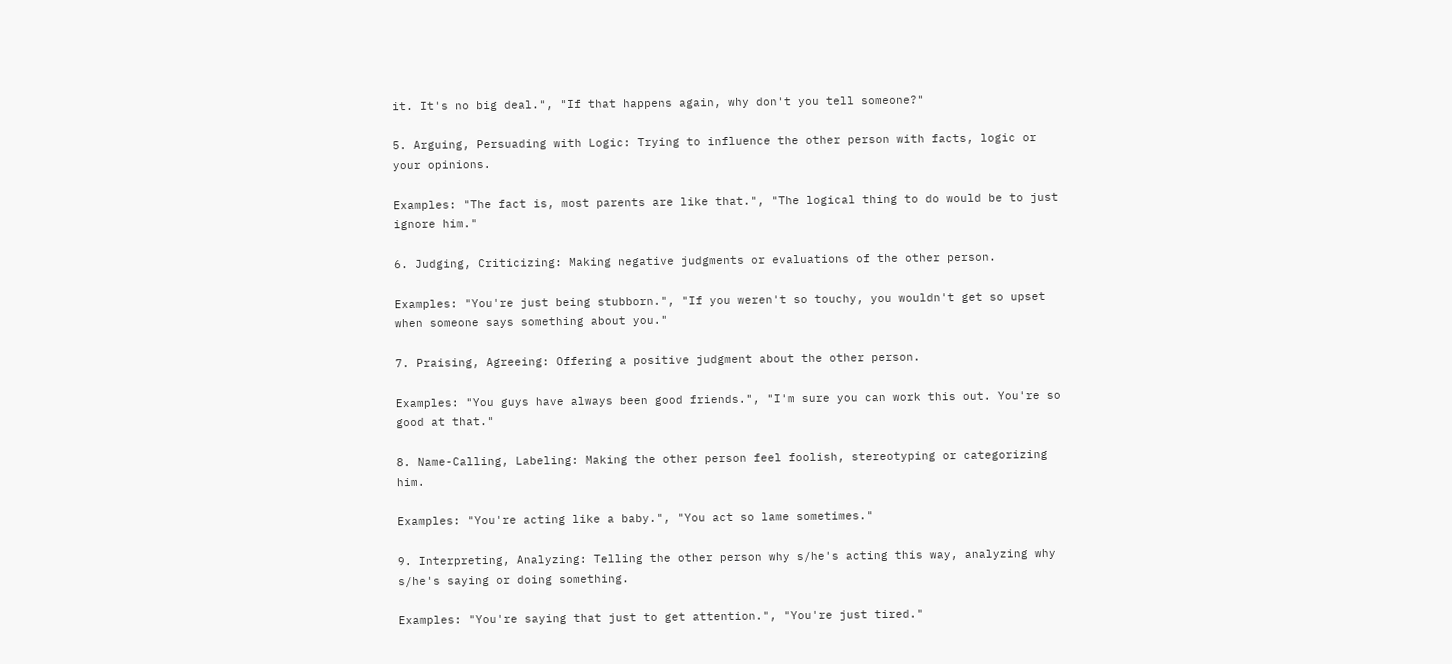it. It's no big deal.", "If that happens again, why don't you tell someone?"

5. Arguing, Persuading with Logic: Trying to influence the other person with facts, logic or your opinions.

Examples: "The fact is, most parents are like that.", "The logical thing to do would be to just ignore him."

6. Judging, Criticizing: Making negative judgments or evaluations of the other person.

Examples: "You're just being stubborn.", "If you weren't so touchy, you wouldn't get so upset when someone says something about you."

7. Praising, Agreeing: Offering a positive judgment about the other person.

Examples: "You guys have always been good friends.", "I'm sure you can work this out. You're so good at that."

8. Name-Calling, Labeling: Making the other person feel foolish, stereotyping or categorizing him.

Examples: "You're acting like a baby.", "You act so lame sometimes."

9. Interpreting, Analyzing: Telling the other person why s/he's acting this way, analyzing why s/he's saying or doing something.

Examples: "You're saying that just to get attention.", "You're just tired."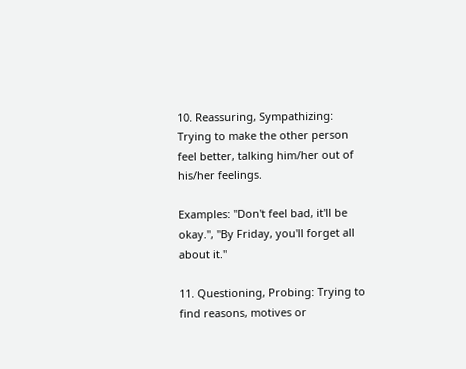10. Reassuring, Sympathizing: Trying to make the other person feel better, talking him/her out of his/her feelings.

Examples: "Don't feel bad, it'll be okay.", "By Friday, you'll forget all about it."

11. Questioning, Probing: Trying to find reasons, motives or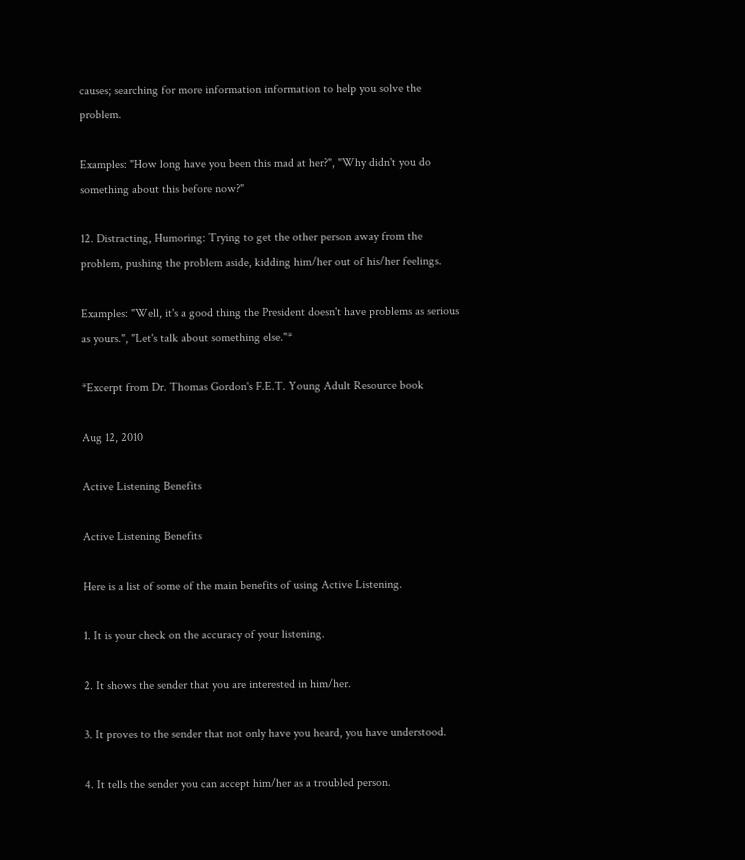causes; searching for more information information to help you solve the problem.

Examples: "How long have you been this mad at her?", "Why didn't you do something about this before now?"

12. Distracting, Humoring: Trying to get the other person away from the problem, pushing the problem aside, kidding him/her out of his/her feelings.

Examples: "Well, it's a good thing the President doesn't have problems as serious as yours.", "Let's talk about something else."*

*Excerpt from Dr. Thomas Gordon's F.E.T. Young Adult Resource book

Aug 12, 2010

Active Listening Benefits

Active Listening Benefits

Here is a list of some of the main benefits of using Active Listening.

1. It is your check on the accuracy of your listening.

2. It shows the sender that you are interested in him/her.

3. It proves to the sender that not only have you heard, you have understood.

4. It tells the sender you can accept him/her as a troubled person.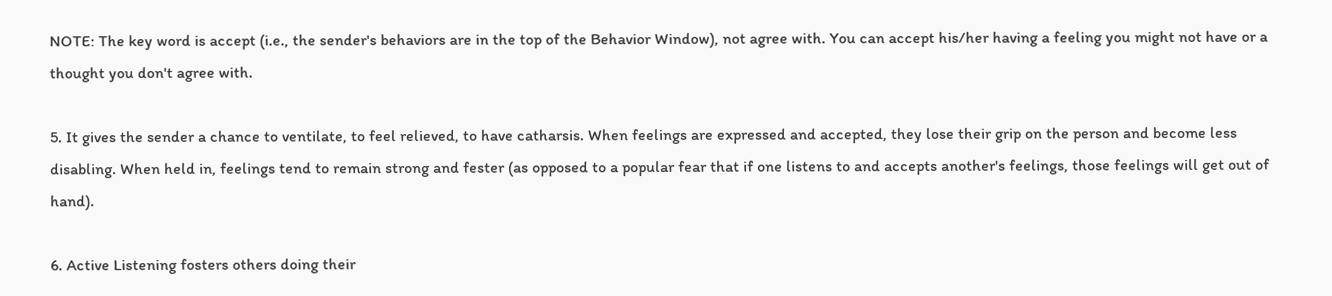NOTE: The key word is accept (i.e., the sender's behaviors are in the top of the Behavior Window), not agree with. You can accept his/her having a feeling you might not have or a thought you don't agree with.

5. It gives the sender a chance to ventilate, to feel relieved, to have catharsis. When feelings are expressed and accepted, they lose their grip on the person and become less disabling. When held in, feelings tend to remain strong and fester (as opposed to a popular fear that if one listens to and accepts another's feelings, those feelings will get out of hand).

6. Active Listening fosters others doing their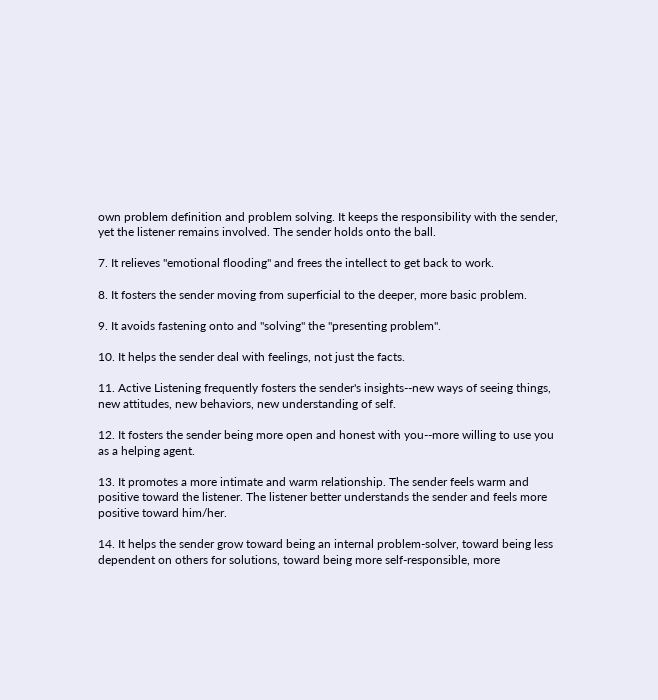own problem definition and problem solving. It keeps the responsibility with the sender, yet the listener remains involved. The sender holds onto the ball.

7. It relieves "emotional flooding" and frees the intellect to get back to work.

8. It fosters the sender moving from superficial to the deeper, more basic problem.

9. It avoids fastening onto and "solving" the "presenting problem".

10. It helps the sender deal with feelings, not just the facts.

11. Active Listening frequently fosters the sender's insights--new ways of seeing things, new attitudes, new behaviors, new understanding of self.

12. It fosters the sender being more open and honest with you--more willing to use you as a helping agent.

13. It promotes a more intimate and warm relationship. The sender feels warm and positive toward the listener. The listener better understands the sender and feels more positive toward him/her.

14. It helps the sender grow toward being an internal problem-solver, toward being less dependent on others for solutions, toward being more self-responsible, more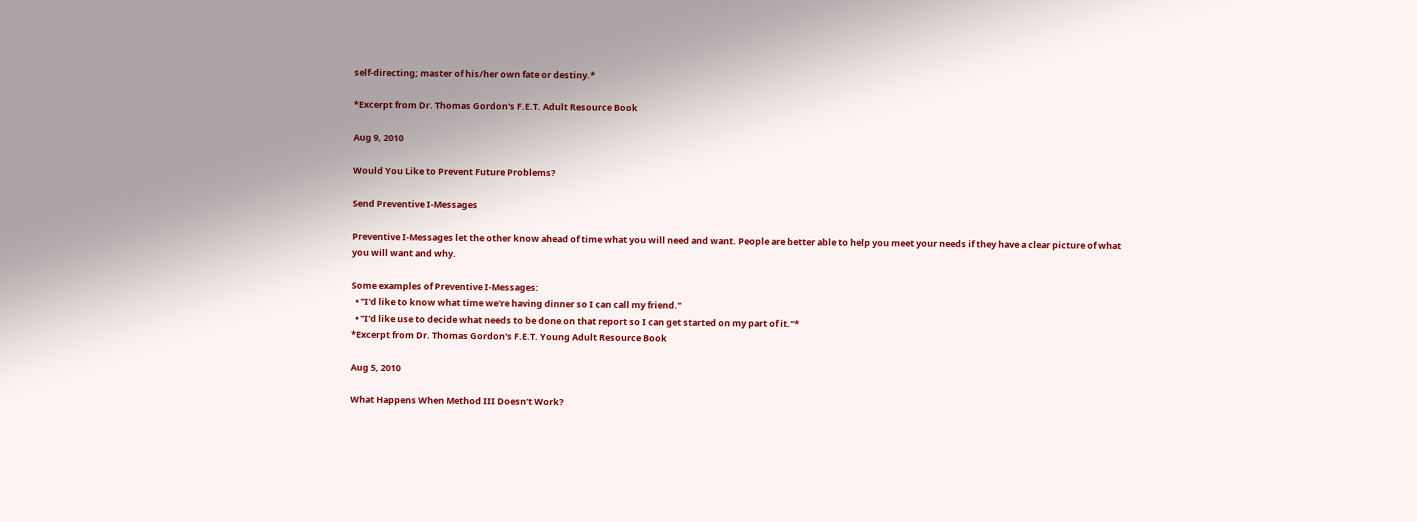self-directing; master of his/her own fate or destiny.*

*Excerpt from Dr. Thomas Gordon's F.E.T. Adult Resource Book

Aug 9, 2010

Would You Like to Prevent Future Problems?

Send Preventive I-Messages

Preventive I-Messages let the other know ahead of time what you will need and want. People are better able to help you meet your needs if they have a clear picture of what you will want and why.

Some examples of Preventive I-Messages:
  • "I'd like to know what time we're having dinner so I can call my friend."
  • "I'd like use to decide what needs to be done on that report so I can get started on my part of it."*
*Excerpt from Dr. Thomas Gordon's F.E.T. Young Adult Resource Book

Aug 5, 2010

What Happens When Method III Doesn't Work?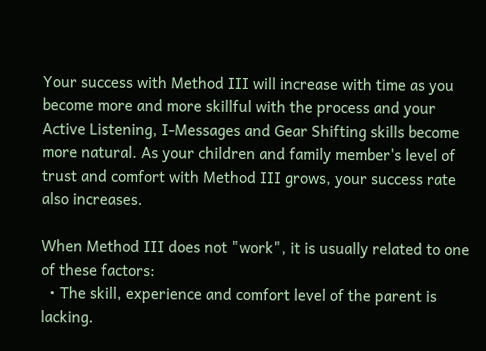Your success with Method III will increase with time as you become more and more skillful with the process and your Active Listening, I-Messages and Gear Shifting skills become more natural. As your children and family member's level of trust and comfort with Method III grows, your success rate also increases.

When Method III does not "work", it is usually related to one of these factors:
  • The skill, experience and comfort level of the parent is lacking.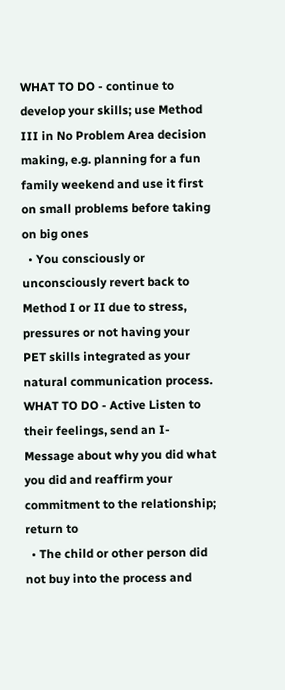WHAT TO DO - continue to develop your skills; use Method III in No Problem Area decision making, e.g. planning for a fun family weekend and use it first on small problems before taking on big ones
  • You consciously or unconsciously revert back to Method I or II due to stress, pressures or not having your PET skills integrated as your natural communication process.
WHAT TO DO - Active Listen to their feelings, send an I-Message about why you did what you did and reaffirm your commitment to the relationship; return to
  • The child or other person did not buy into the process and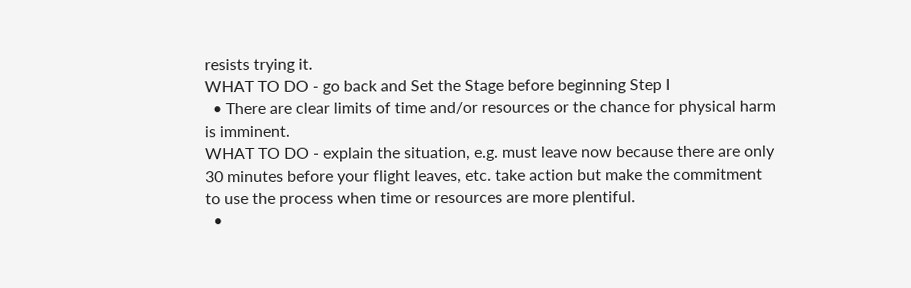resists trying it.
WHAT TO DO - go back and Set the Stage before beginning Step I
  • There are clear limits of time and/or resources or the chance for physical harm is imminent.
WHAT TO DO - explain the situation, e.g. must leave now because there are only 30 minutes before your flight leaves, etc. take action but make the commitment to use the process when time or resources are more plentiful.
  •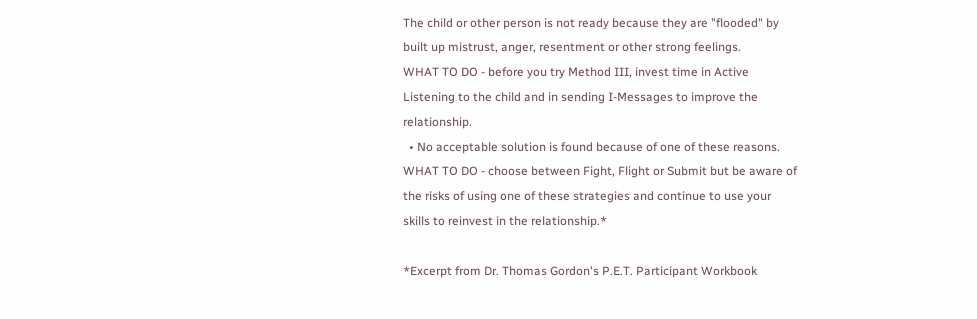The child or other person is not ready because they are "flooded" by built up mistrust, anger, resentment or other strong feelings.
WHAT TO DO - before you try Method III, invest time in Active Listening to the child and in sending I-Messages to improve the relationship.
  • No acceptable solution is found because of one of these reasons.
WHAT TO DO - choose between Fight, Flight or Submit but be aware of the risks of using one of these strategies and continue to use your skills to reinvest in the relationship.*

*Excerpt from Dr. Thomas Gordon's P.E.T. Participant Workbook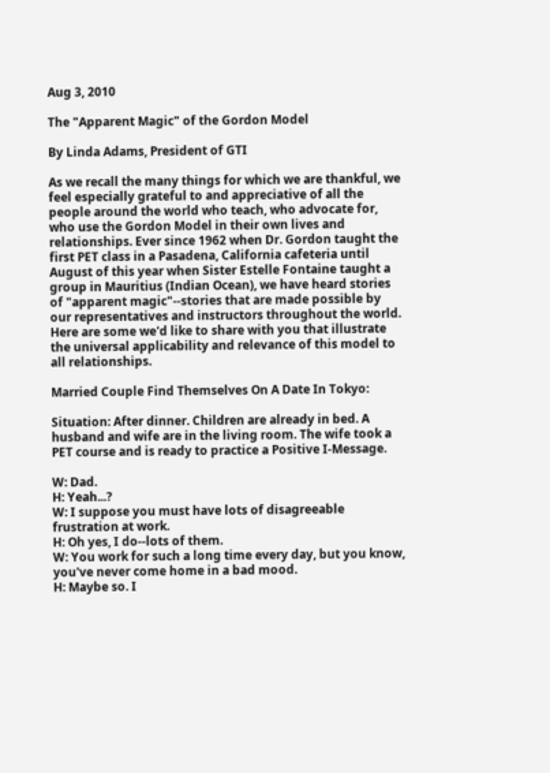Aug 3, 2010

The "Apparent Magic" of the Gordon Model

By Linda Adams, President of GTI

As we recall the many things for which we are thankful, we feel especially grateful to and appreciative of all the people around the world who teach, who advocate for, who use the Gordon Model in their own lives and relationships. Ever since 1962 when Dr. Gordon taught the first PET class in a Pasadena, California cafeteria until August of this year when Sister Estelle Fontaine taught a group in Mauritius (Indian Ocean), we have heard stories of "apparent magic"--stories that are made possible by our representatives and instructors throughout the world. Here are some we'd like to share with you that illustrate the universal applicability and relevance of this model to all relationships.

Married Couple Find Themselves On A Date In Tokyo:

Situation: After dinner. Children are already in bed. A husband and wife are in the living room. The wife took a PET course and is ready to practice a Positive I-Message.

W: Dad.
H: Yeah...?
W: I suppose you must have lots of disagreeable frustration at work.
H: Oh yes, I do--lots of them.
W: You work for such a long time every day, but you know, you've never come home in a bad mood.
H: Maybe so. I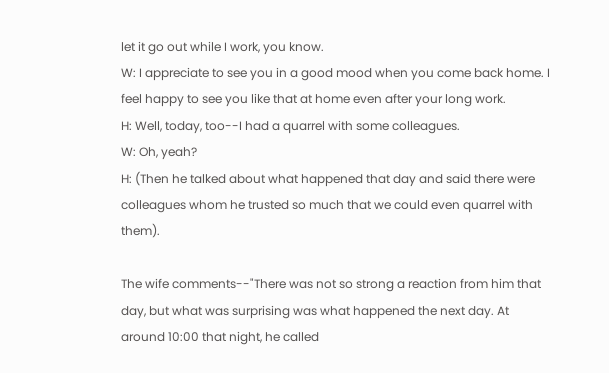let it go out while I work, you know.
W: I appreciate to see you in a good mood when you come back home. I feel happy to see you like that at home even after your long work.
H: Well, today, too--I had a quarrel with some colleagues.
W: Oh, yeah?
H: (Then he talked about what happened that day and said there were colleagues whom he trusted so much that we could even quarrel with them).

The wife comments--"There was not so strong a reaction from him that day, but what was surprising was what happened the next day. At around 10:00 that night, he called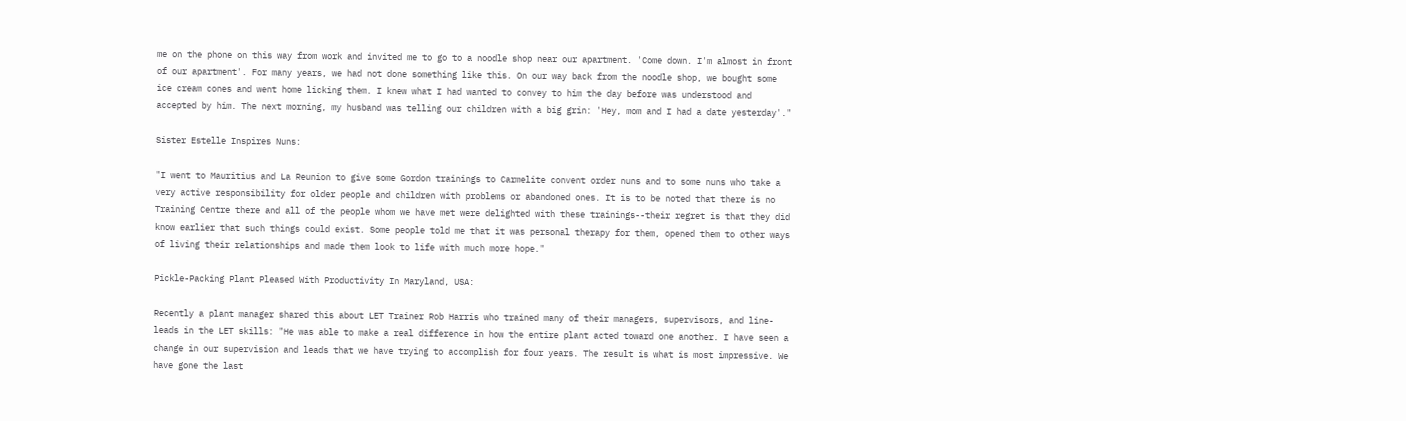me on the phone on this way from work and invited me to go to a noodle shop near our apartment. 'Come down. I'm almost in front of our apartment'. For many years, we had not done something like this. On our way back from the noodle shop, we bought some ice cream cones and went home licking them. I knew what I had wanted to convey to him the day before was understood and accepted by him. The next morning, my husband was telling our children with a big grin: 'Hey, mom and I had a date yesterday'."

Sister Estelle Inspires Nuns:

"I went to Mauritius and La Reunion to give some Gordon trainings to Carmelite convent order nuns and to some nuns who take a very active responsibility for older people and children with problems or abandoned ones. It is to be noted that there is no Training Centre there and all of the people whom we have met were delighted with these trainings--their regret is that they did know earlier that such things could exist. Some people told me that it was personal therapy for them, opened them to other ways of living their relationships and made them look to life with much more hope."

Pickle-Packing Plant Pleased With Productivity In Maryland, USA:

Recently a plant manager shared this about LET Trainer Rob Harris who trained many of their managers, supervisors, and line-leads in the LET skills: "He was able to make a real difference in how the entire plant acted toward one another. I have seen a change in our supervision and leads that we have trying to accomplish for four years. The result is what is most impressive. We have gone the last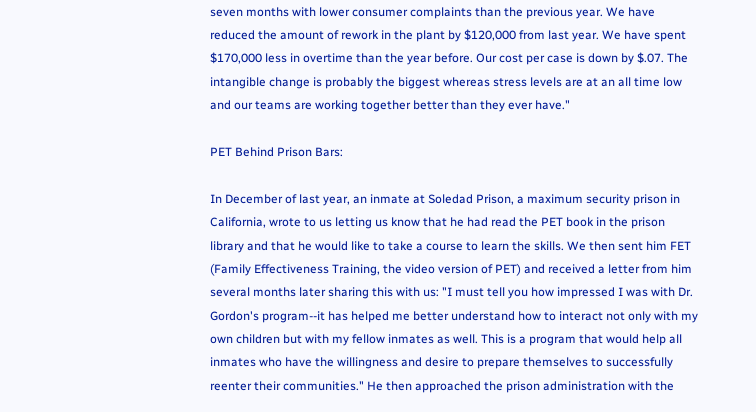seven months with lower consumer complaints than the previous year. We have reduced the amount of rework in the plant by $120,000 from last year. We have spent $170,000 less in overtime than the year before. Our cost per case is down by $.07. The intangible change is probably the biggest whereas stress levels are at an all time low and our teams are working together better than they ever have."

PET Behind Prison Bars:

In December of last year, an inmate at Soledad Prison, a maximum security prison in California, wrote to us letting us know that he had read the PET book in the prison library and that he would like to take a course to learn the skills. We then sent him FET (Family Effectiveness Training, the video version of PET) and received a letter from him several months later sharing this with us: "I must tell you how impressed I was with Dr. Gordon's program--it has helped me better understand how to interact not only with my own children but with my fellow inmates as well. This is a program that would help all inmates who have the willingness and desire to prepare themselves to successfully reenter their communities." He then approached the prison administration with the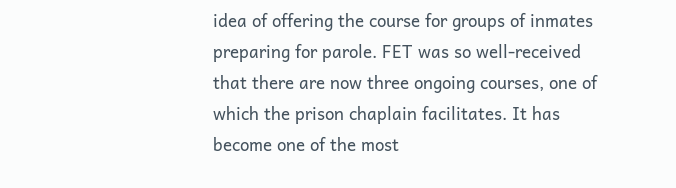idea of offering the course for groups of inmates preparing for parole. FET was so well-received that there are now three ongoing courses, one of which the prison chaplain facilitates. It has become one of the most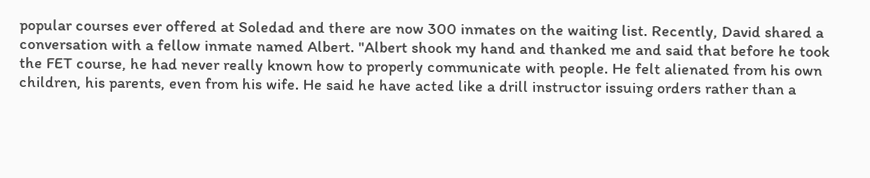popular courses ever offered at Soledad and there are now 300 inmates on the waiting list. Recently, David shared a conversation with a fellow inmate named Albert. "Albert shook my hand and thanked me and said that before he took the FET course, he had never really known how to properly communicate with people. He felt alienated from his own children, his parents, even from his wife. He said he have acted like a drill instructor issuing orders rather than a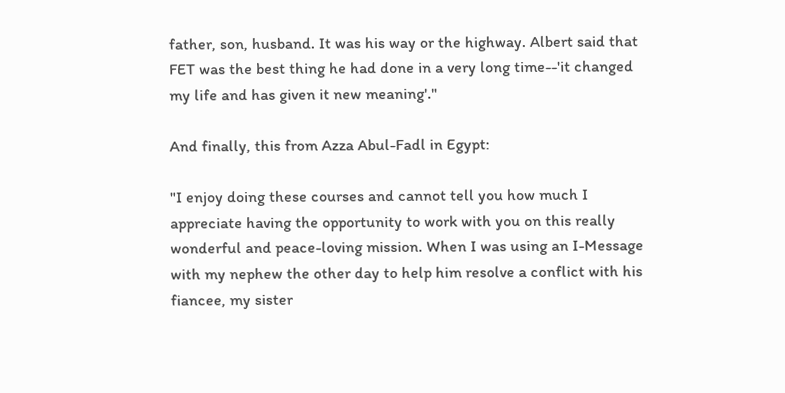father, son, husband. It was his way or the highway. Albert said that FET was the best thing he had done in a very long time--'it changed my life and has given it new meaning'."

And finally, this from Azza Abul-Fadl in Egypt:

"I enjoy doing these courses and cannot tell you how much I appreciate having the opportunity to work with you on this really wonderful and peace-loving mission. When I was using an I-Message with my nephew the other day to help him resolve a conflict with his fiancee, my sister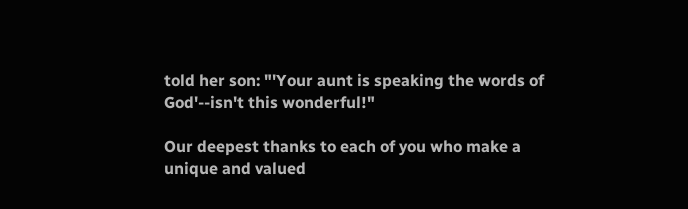told her son: "'Your aunt is speaking the words of God'--isn't this wonderful!"

Our deepest thanks to each of you who make a unique and valued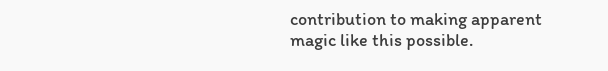contribution to making apparent magic like this possible.